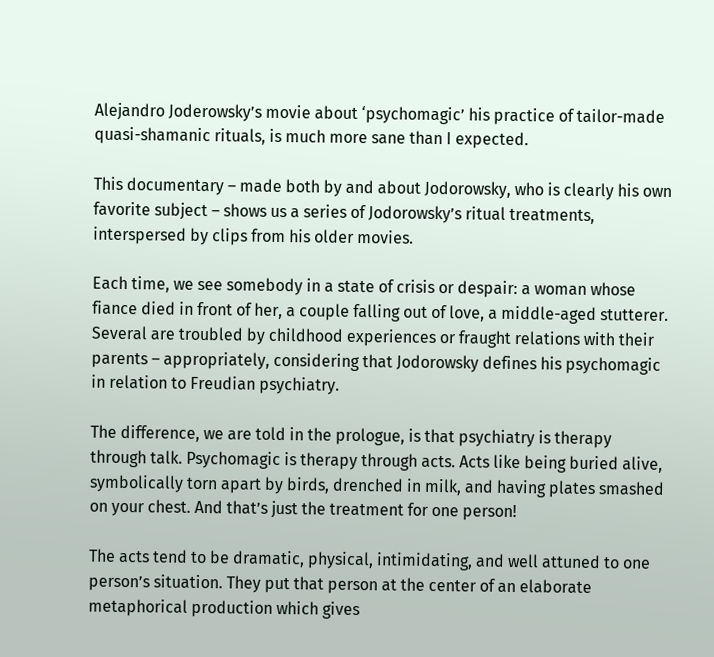Alejandro Joderowsky’s movie about ‘psychomagic’ his practice of tailor-made quasi-shamanic rituals, is much more sane than I expected.

This documentary – made both by and about Jodorowsky, who is clearly his own favorite subject – shows us a series of Jodorowsky’s ritual treatments, interspersed by clips from his older movies.

Each time, we see somebody in a state of crisis or despair: a woman whose fiance died in front of her, a couple falling out of love, a middle-aged stutterer. Several are troubled by childhood experiences or fraught relations with their parents – appropriately, considering that Jodorowsky defines his psychomagic in relation to Freudian psychiatry.

The difference, we are told in the prologue, is that psychiatry is therapy through talk. Psychomagic is therapy through acts. Acts like being buried alive, symbolically torn apart by birds, drenched in milk, and having plates smashed on your chest. And that’s just the treatment for one person!

The acts tend to be dramatic, physical, intimidating, and well attuned to one person’s situation. They put that person at the center of an elaborate metaphorical production which gives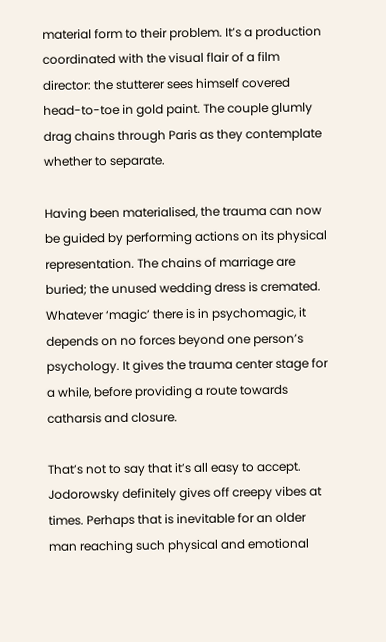material form to their problem. It’s a production coordinated with the visual flair of a film director: the stutterer sees himself covered head-to-toe in gold paint. The couple glumly drag chains through Paris as they contemplate whether to separate.

Having been materialised, the trauma can now be guided by performing actions on its physical representation. The chains of marriage are buried; the unused wedding dress is cremated. Whatever ‘magic’ there is in psychomagic, it depends on no forces beyond one person’s psychology. It gives the trauma center stage for a while, before providing a route towards catharsis and closure.

That’s not to say that it’s all easy to accept. Jodorowsky definitely gives off creepy vibes at times. Perhaps that is inevitable for an older man reaching such physical and emotional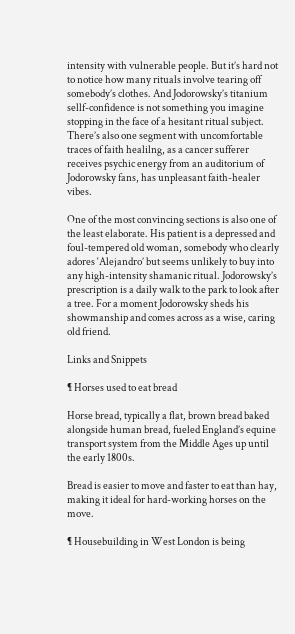intensity with vulnerable people. But it’s hard not to notice how many rituals involve tearing off somebody’s clothes. And Jodorowsky’s titanium sellf-confidence is not something you imagine stopping in the face of a hesitant ritual subject. There’s also one segment with uncomfortable traces of faith healilng, as a cancer sufferer receives psychic energy from an auditorium of Jodorowsky fans, has unpleasant faith-healer vibes.

One of the most convincing sections is also one of the least elaborate. His patient is a depressed and foul-tempered old woman, somebody who clearly adores ‘Alejandro’ but seems unlikely to buy into any high-intensity shamanic ritual. Jodorowsky’s prescription is a daily walk to the park to look after a tree. For a moment Jodorowsky sheds his showmanship and comes across as a wise, caring old friend.

Links and Snippets

¶ Horses used to eat bread

Horse bread, typically a flat, brown bread baked alongside human bread, fueled England’s equine transport system from the Middle Ages up until the early 1800s.

Bread is easier to move and faster to eat than hay, making it ideal for hard-working horses on the move.

¶ Housebuilding in West London is being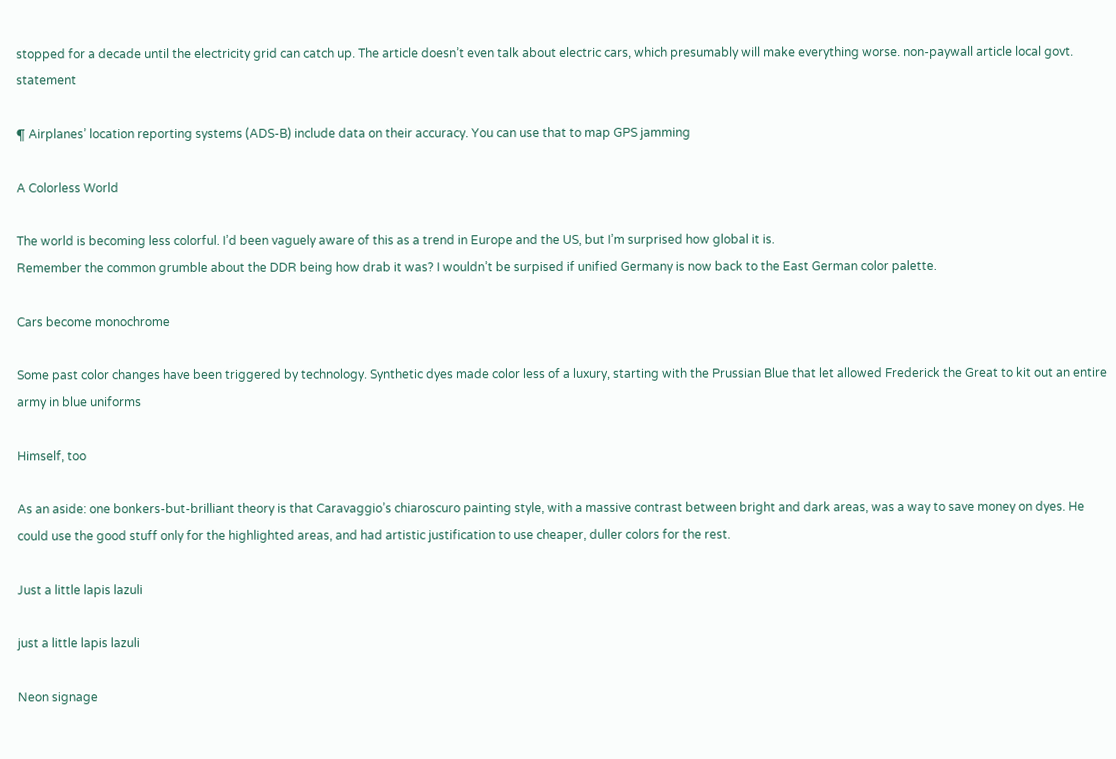stopped for a decade until the electricity grid can catch up. The article doesn’t even talk about electric cars, which presumably will make everything worse. non-paywall article local govt. statement

¶ Airplanes’ location reporting systems (ADS-B) include data on their accuracy. You can use that to map GPS jamming

A Colorless World

The world is becoming less colorful. I’d been vaguely aware of this as a trend in Europe and the US, but I’m surprised how global it is.
Remember the common grumble about the DDR being how drab it was? I wouldn’t be surpised if unified Germany is now back to the East German color palette.

Cars become monochrome

Some past color changes have been triggered by technology. Synthetic dyes made color less of a luxury, starting with the Prussian Blue that let allowed Frederick the Great to kit out an entire army in blue uniforms

Himself, too

As an aside: one bonkers-but-brilliant theory is that Caravaggio’s chiaroscuro painting style, with a massive contrast between bright and dark areas, was a way to save money on dyes. He could use the good stuff only for the highlighted areas, and had artistic justification to use cheaper, duller colors for the rest.

Just a little lapis lazuli

just a little lapis lazuli

Neon signage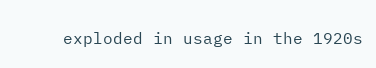exploded in usage in the 1920s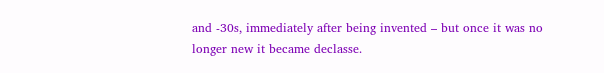and -30s, immediately after being invented – but once it was no longer new it became declasse.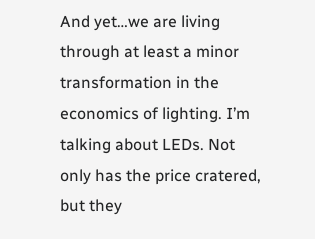And yet…we are living through at least a minor transformation in the economics of lighting. I’m talking about LEDs. Not only has the price cratered, but they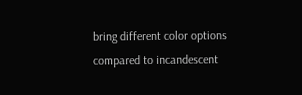bring different color options compared to incandescent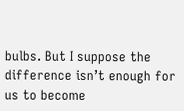bulbs. But I suppose the difference isn’t enough for us to become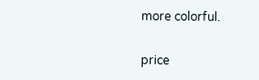more colorful.

price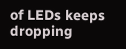of LEDs keeps dropping